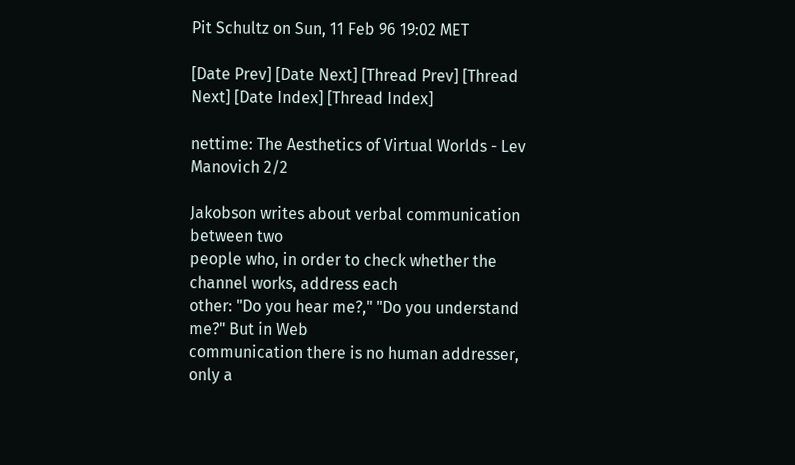Pit Schultz on Sun, 11 Feb 96 19:02 MET

[Date Prev] [Date Next] [Thread Prev] [Thread Next] [Date Index] [Thread Index]

nettime: The Aesthetics of Virtual Worlds - Lev Manovich 2/2

Jakobson writes about verbal communication between two
people who, in order to check whether the channel works, address each
other: "Do you hear me?," "Do you understand me?" But in Web
communication there is no human addresser, only a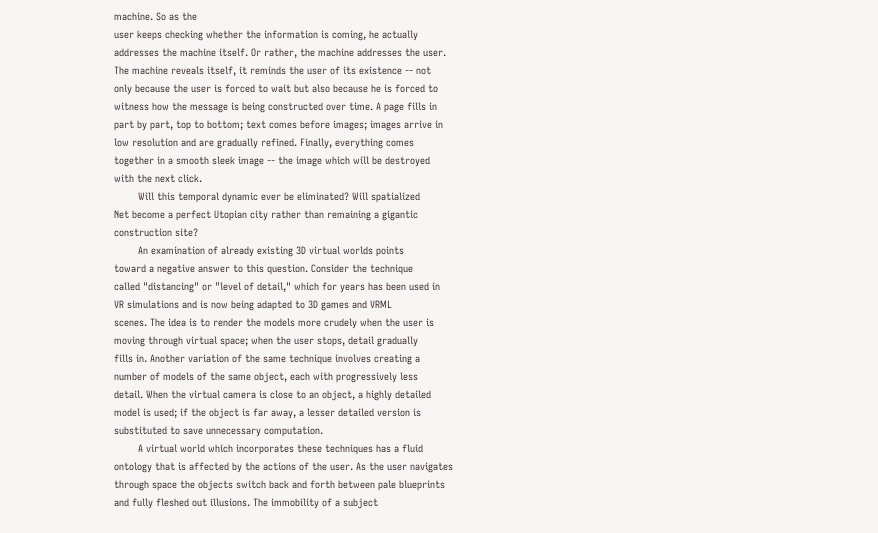machine. So as the
user keeps checking whether the information is coming, he actually
addresses the machine itself. Or rather, the machine addresses the user.
The machine reveals itself, it reminds the user of its existence -- not
only because the user is forced to wait but also because he is forced to
witness how the message is being constructed over time. A page fills in
part by part, top to bottom; text comes before images; images arrive in
low resolution and are gradually refined. Finally, everything comes
together in a smooth sleek image -- the image which will be destroyed
with the next click.
        Will this temporal dynamic ever be eliminated? Will spatialized
Net become a perfect Utopian city rather than remaining a gigantic
construction site?
        An examination of already existing 3D virtual worlds points
toward a negative answer to this question. Consider the technique
called "distancing" or "level of detail," which for years has been used in
VR simulations and is now being adapted to 3D games and VRML
scenes. The idea is to render the models more crudely when the user is
moving through virtual space; when the user stops, detail gradually
fills in. Another variation of the same technique involves creating a
number of models of the same object, each with progressively less
detail. When the virtual camera is close to an object, a highly detailed
model is used; if the object is far away, a lesser detailed version is
substituted to save unnecessary computation.
        A virtual world which incorporates these techniques has a fluid
ontology that is affected by the actions of the user. As the user navigates
through space the objects switch back and forth between pale blueprints
and fully fleshed out illusions. The immobility of a subject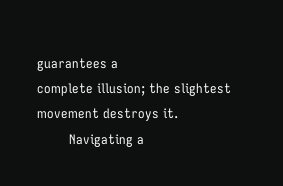guarantees a
complete illusion; the slightest movement destroys it.
        Navigating a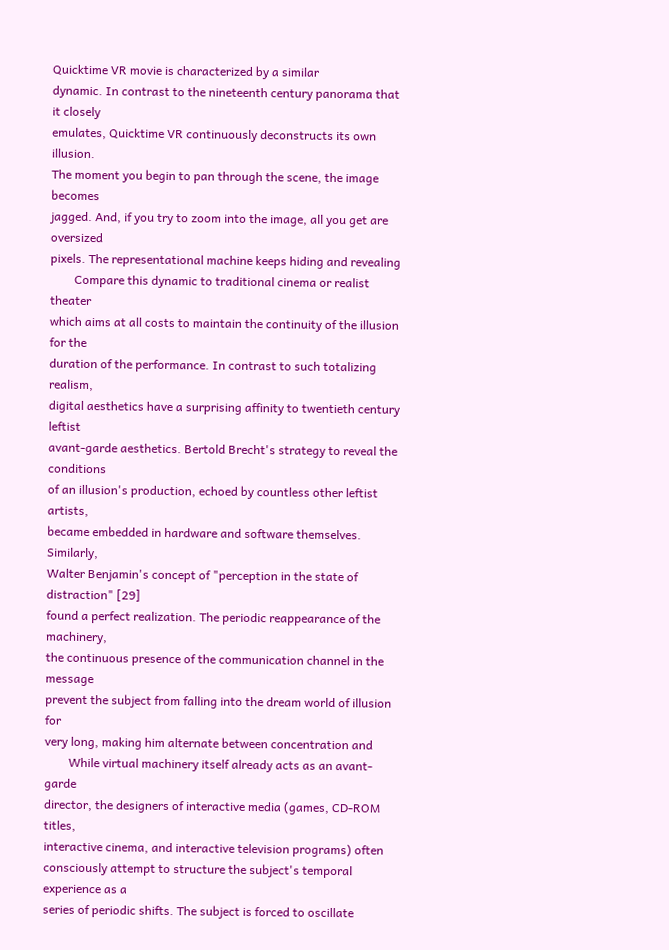Quicktime VR movie is characterized by a similar
dynamic. In contrast to the nineteenth century panorama that it closely
emulates, Quicktime VR continuously deconstructs its own illusion.
The moment you begin to pan through the scene, the image becomes
jagged. And, if you try to zoom into the image, all you get are oversized
pixels. The representational machine keeps hiding and revealing
        Compare this dynamic to traditional cinema or realist theater
which aims at all costs to maintain the continuity of the illusion for the
duration of the performance. In contrast to such totalizing realism,
digital aesthetics have a surprising affinity to twentieth century leftist
avant-garde aesthetics. Bertold Brecht's strategy to reveal the conditions
of an illusion's production, echoed by countless other leftist artists,
became embedded in hardware and software themselves. Similarly,
Walter Benjamin's concept of "perception in the state of distraction" [29]
found a perfect realization. The periodic reappearance of the machinery,
the continuous presence of the communication channel in the message
prevent the subject from falling into the dream world of illusion for
very long, making him alternate between concentration and
        While virtual machinery itself already acts as an avant-garde
director, the designers of interactive media (games, CD-ROM titles,
interactive cinema, and interactive television programs) often
consciously attempt to structure the subject's temporal experience as a
series of periodic shifts. The subject is forced to oscillate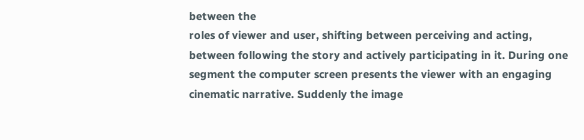between the
roles of viewer and user, shifting between perceiving and acting,
between following the story and actively participating in it. During one
segment the computer screen presents the viewer with an engaging
cinematic narrative. Suddenly the image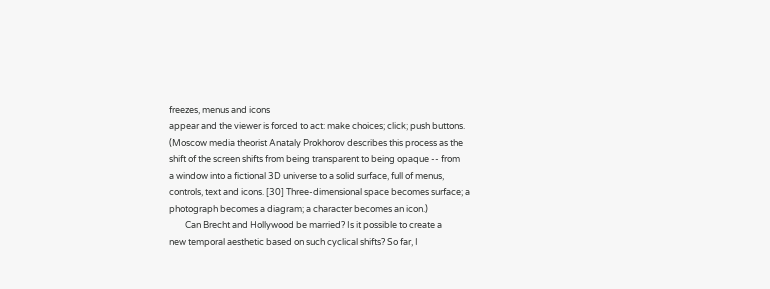freezes, menus and icons
appear and the viewer is forced to act: make choices; click; push buttons.
(Moscow media theorist Anataly Prokhorov describes this process as the
shift of the screen shifts from being transparent to being opaque -- from
a window into a fictional 3D universe to a solid surface, full of menus,
controls, text and icons. [30] Three-dimensional space becomes surface; a
photograph becomes a diagram; a character becomes an icon.)
        Can Brecht and Hollywood be married? Is it possible to create a
new temporal aesthetic based on such cyclical shifts? So far, I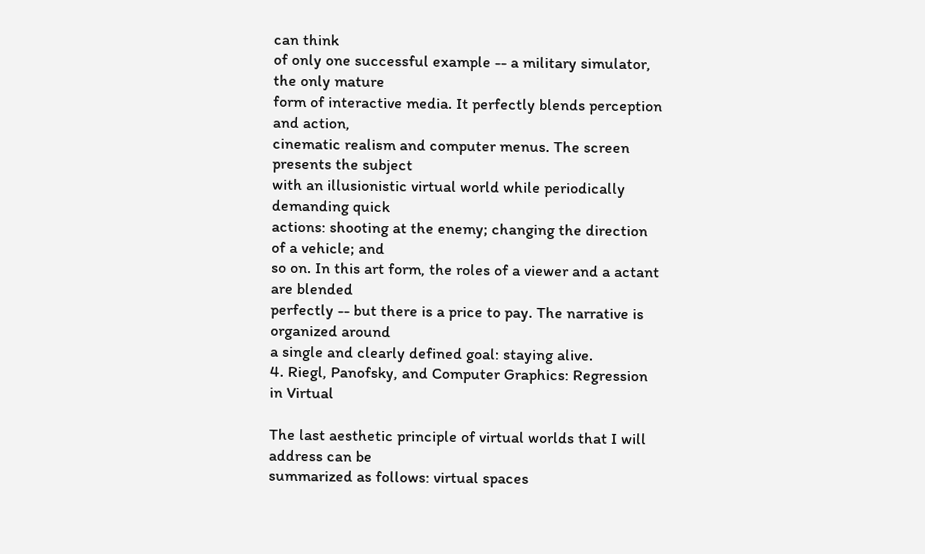can think
of only one successful example -- a military simulator, the only mature
form of interactive media. It perfectly blends perception and action,
cinematic realism and computer menus. The screen presents the subject
with an illusionistic virtual world while periodically demanding quick
actions: shooting at the enemy; changing the direction of a vehicle; and
so on. In this art form, the roles of a viewer and a actant are blended
perfectly -- but there is a price to pay. The narrative is organized around
a single and clearly defined goal: staying alive.
4. Riegl, Panofsky, and Computer Graphics: Regression in Virtual

The last aesthetic principle of virtual worlds that I will address can be
summarized as follows: virtual spaces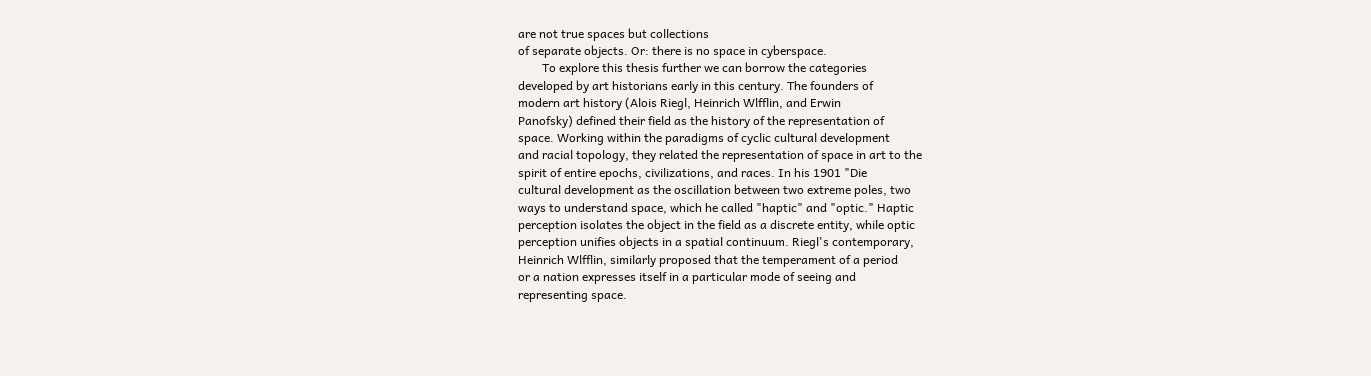are not true spaces but collections
of separate objects. Or: there is no space in cyberspace.
        To explore this thesis further we can borrow the categories
developed by art historians early in this century. The founders of
modern art history (Alois Riegl, Heinrich Wlfflin, and Erwin
Panofsky) defined their field as the history of the representation of
space. Working within the paradigms of cyclic cultural development
and racial topology, they related the representation of space in art to the
spirit of entire epochs, civilizations, and races. In his 1901 "Die
cultural development as the oscillation between two extreme poles, two
ways to understand space, which he called "haptic" and "optic." Haptic
perception isolates the object in the field as a discrete entity, while optic
perception unifies objects in a spatial continuum. Riegl's contemporary,
Heinrich Wlfflin, similarly proposed that the temperament of a period
or a nation expresses itself in a particular mode of seeing and
representing space.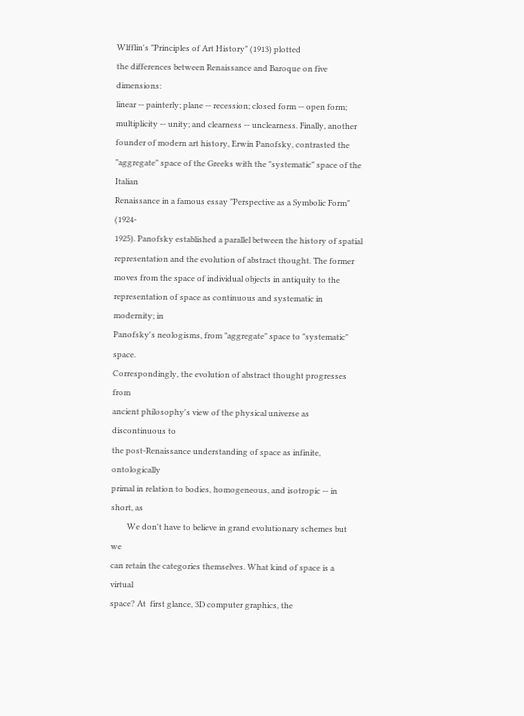Wlfflin's "Principles of Art History" (1913) plotted
the differences between Renaissance and Baroque on five dimensions:
linear -- painterly; plane -- recession; closed form -- open form;
multiplicity -- unity; and clearness -- unclearness. Finally, another
founder of modern art history, Erwin Panofsky, contrasted the
"aggregate" space of the Greeks with the "systematic" space of the Italian
Renaissance in a famous essay "Perspective as a Symbolic Form" (1924-
1925). Panofsky established a parallel between the history of spatial
representation and the evolution of abstract thought. The former
moves from the space of individual objects in antiquity to the
representation of space as continuous and systematic in modernity; in
Panofsky's neologisms, from "aggregate" space to "systematic" space.
Correspondingly, the evolution of abstract thought progresses from
ancient philosophy's view of the physical universe as discontinuous to
the post-Renaissance understanding of space as infinite, ontologically
primal in relation to bodies, homogeneous, and isotropic -- in short, as
        We don't have to believe in grand evolutionary schemes but we
can retain the categories themselves. What kind of space is a virtual
space? At  first glance, 3D computer graphics, the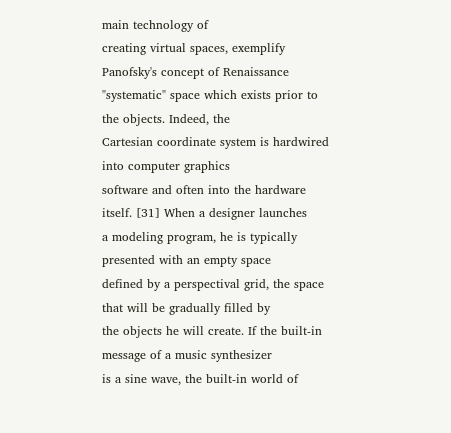main technology of
creating virtual spaces, exemplify Panofsky's concept of Renaissance
"systematic" space which exists prior to the objects. Indeed, the
Cartesian coordinate system is hardwired into computer graphics
software and often into the hardware itself. [31] When a designer launches
a modeling program, he is typically presented with an empty space
defined by a perspectival grid, the space that will be gradually filled by
the objects he will create. If the built-in message of a music synthesizer
is a sine wave, the built-in world of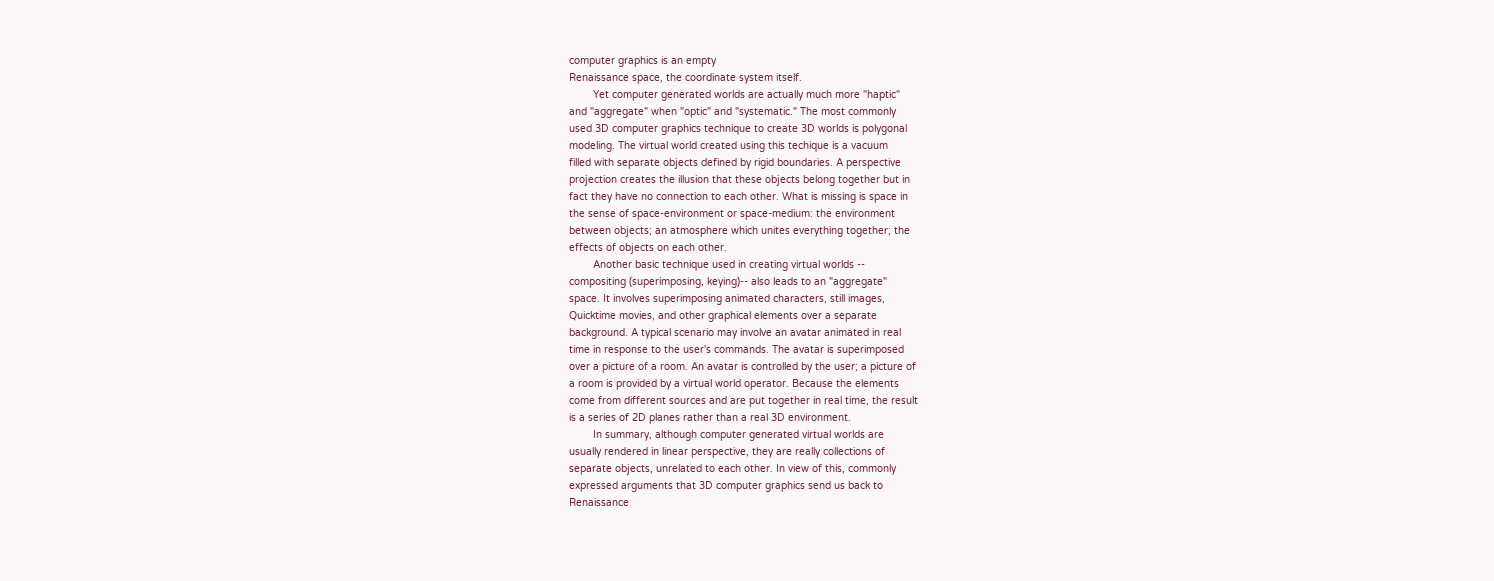computer graphics is an empty
Renaissance space, the coordinate system itself.
        Yet computer generated worlds are actually much more "haptic"
and "aggregate" when "optic" and "systematic." The most commonly
used 3D computer graphics technique to create 3D worlds is polygonal
modeling. The virtual world created using this techique is a vacuum
filled with separate objects defined by rigid boundaries. A perspective
projection creates the illusion that these objects belong together but in
fact they have no connection to each other. What is missing is space in
the sense of space-environment or space-medium: the environment
between objects; an atmosphere which unites everything together; the
effects of objects on each other.
        Another basic technique used in creating virtual worlds --
compositing (superimposing, keying)-- also leads to an "aggregate"
space. It involves superimposing animated characters, still images,
Quicktime movies, and other graphical elements over a separate
background. A typical scenario may involve an avatar animated in real
time in response to the user's commands. The avatar is superimposed
over a picture of a room. An avatar is controlled by the user; a picture of
a room is provided by a virtual world operator. Because the elements
come from different sources and are put together in real time, the result
is a series of 2D planes rather than a real 3D environment.
        In summary, although computer generated virtual worlds are
usually rendered in linear perspective, they are really collections of
separate objects, unrelated to each other. In view of this, commonly
expressed arguments that 3D computer graphics send us back to
Renaissance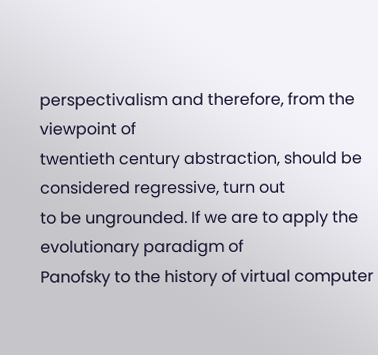perspectivalism and therefore, from the viewpoint of
twentieth century abstraction, should be considered regressive, turn out
to be ungrounded. If we are to apply the evolutionary paradigm of
Panofsky to the history of virtual computer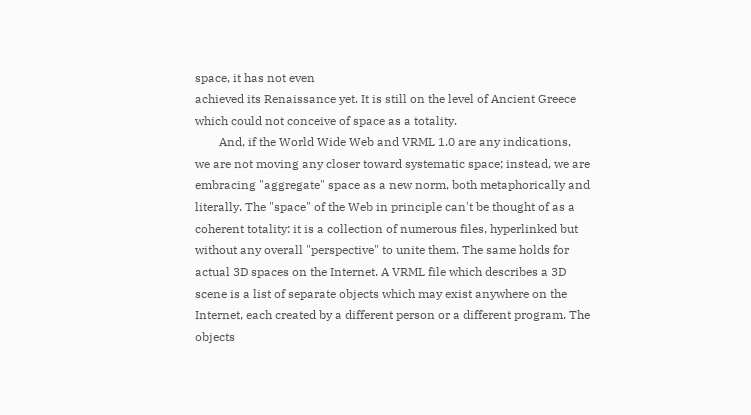space, it has not even
achieved its Renaissance yet. It is still on the level of Ancient Greece
which could not conceive of space as a totality.
        And, if the World Wide Web and VRML 1.0 are any indications,
we are not moving any closer toward systematic space; instead, we are
embracing "aggregate" space as a new norm, both metaphorically and
literally. The "space" of the Web in principle can't be thought of as a
coherent totality: it is a collection of numerous files, hyperlinked but
without any overall "perspective" to unite them. The same holds for
actual 3D spaces on the Internet. A VRML file which describes a 3D
scene is a list of separate objects which may exist anywhere on the
Internet, each created by a different person or a different program. The
objects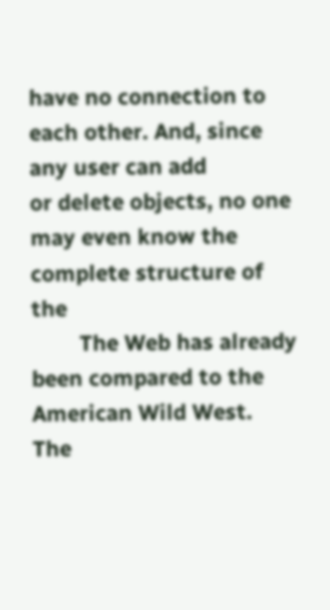have no connection to each other. And, since any user can add
or delete objects, no one may even know the complete structure of the
        The Web has already been compared to the American Wild West.
The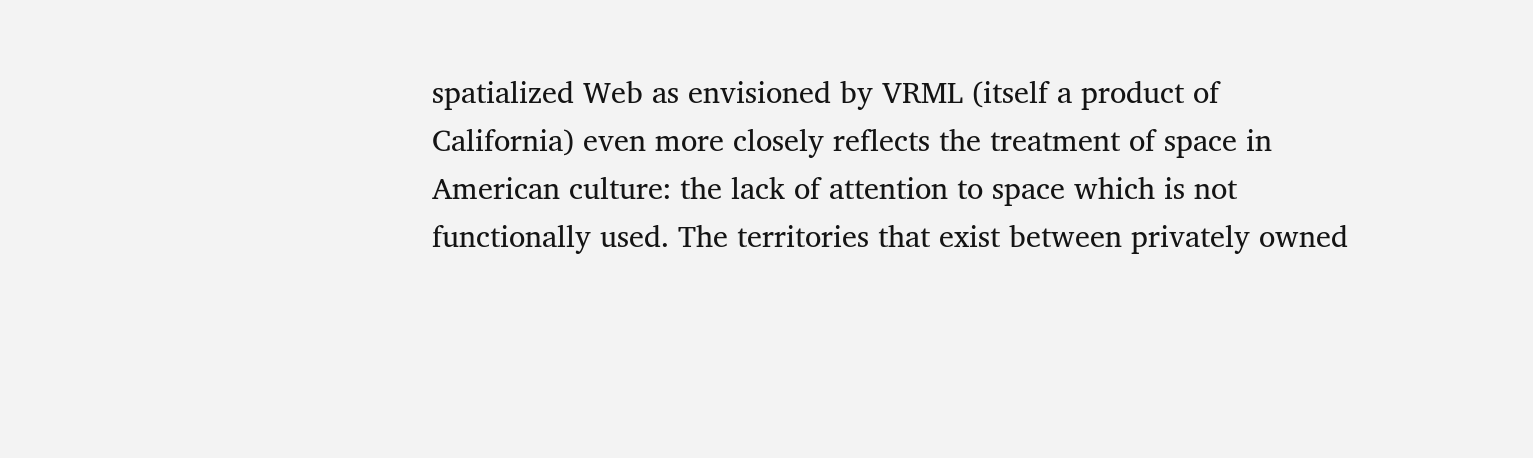spatialized Web as envisioned by VRML (itself a product of
California) even more closely reflects the treatment of space in
American culture: the lack of attention to space which is not
functionally used. The territories that exist between privately owned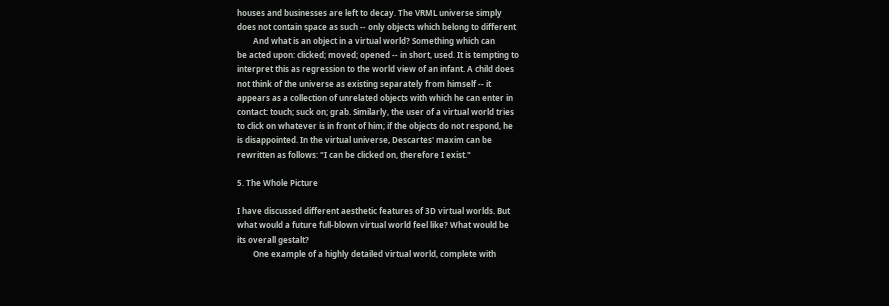houses and businesses are left to decay. The VRML universe simply
does not contain space as such -- only objects which belong to different
        And what is an object in a virtual world? Something which can
be acted upon: clicked; moved; opened -- in short, used. It is tempting to
interpret this as regression to the world view of an infant. A child does
not think of the universe as existing separately from himself -- it
appears as a collection of unrelated objects with which he can enter in
contact: touch; suck on; grab. Similarly, the user of a virtual world tries
to click on whatever is in front of him; if the objects do not respond, he
is disappointed. In the virtual universe, Descartes' maxim can be
rewritten as follows: "I can be clicked on, therefore I exist."

5. The Whole Picture

I have discussed different aesthetic features of 3D virtual worlds. But
what would a future full-blown virtual world feel like? What would be
its overall gestalt?
        One example of a highly detailed virtual world, complete with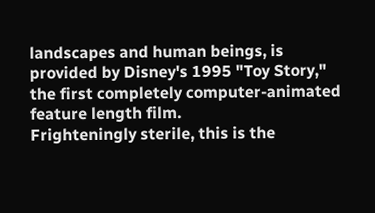landscapes and human beings, is provided by Disney's 1995 "Toy Story,"
the first completely computer-animated feature length film.
Frighteningly sterile, this is the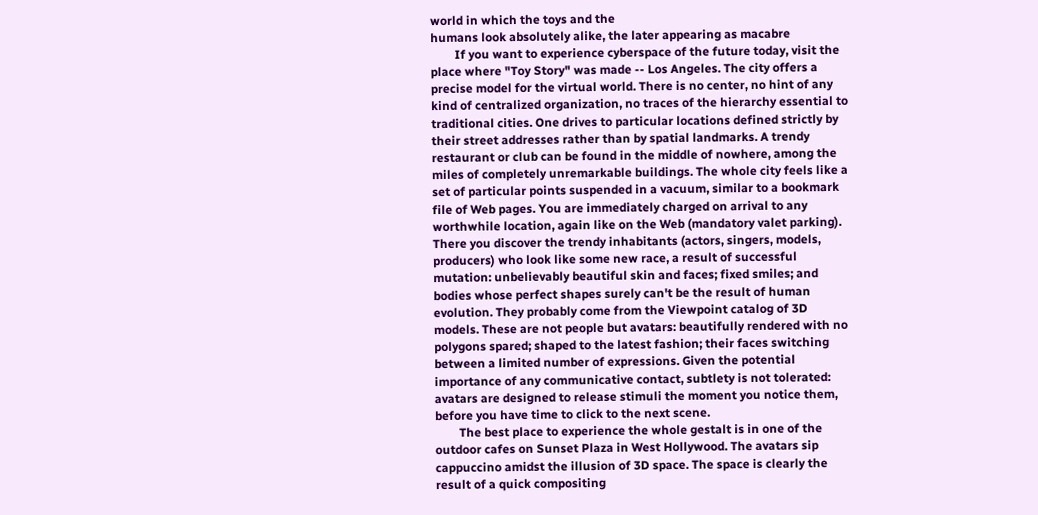world in which the toys and the
humans look absolutely alike, the later appearing as macabre
        If you want to experience cyberspace of the future today, visit the
place where "Toy Story" was made -- Los Angeles. The city offers a
precise model for the virtual world. There is no center, no hint of any
kind of centralized organization, no traces of the hierarchy essential to
traditional cities. One drives to particular locations defined strictly by
their street addresses rather than by spatial landmarks. A trendy
restaurant or club can be found in the middle of nowhere, among the
miles of completely unremarkable buildings. The whole city feels like a
set of particular points suspended in a vacuum, similar to a bookmark
file of Web pages. You are immediately charged on arrival to any
worthwhile location, again like on the Web (mandatory valet parking).
There you discover the trendy inhabitants (actors, singers, models,
producers) who look like some new race, a result of successful
mutation: unbelievably beautiful skin and faces; fixed smiles; and
bodies whose perfect shapes surely can't be the result of human
evolution. They probably come from the Viewpoint catalog of 3D
models. These are not people but avatars: beautifully rendered with no
polygons spared; shaped to the latest fashion; their faces switching
between a limited number of expressions. Given the potential
importance of any communicative contact, subtlety is not tolerated:
avatars are designed to release stimuli the moment you notice them,
before you have time to click to the next scene.
        The best place to experience the whole gestalt is in one of the
outdoor cafes on Sunset Plaza in West Hollywood. The avatars sip
cappuccino amidst the illusion of 3D space. The space is clearly the
result of a quick compositing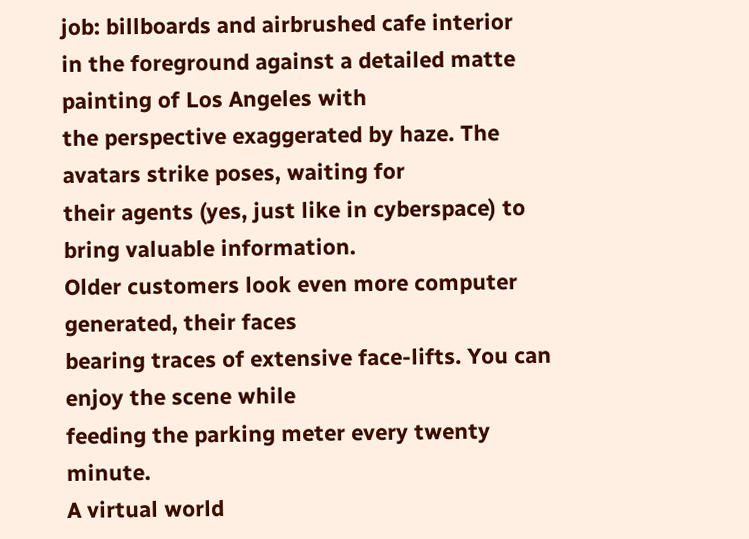job: billboards and airbrushed cafe interior
in the foreground against a detailed matte painting of Los Angeles with
the perspective exaggerated by haze. The avatars strike poses, waiting for
their agents (yes, just like in cyberspace) to bring valuable information.
Older customers look even more computer generated, their faces
bearing traces of extensive face-lifts. You can enjoy the scene while
feeding the parking meter every twenty minute.
A virtual world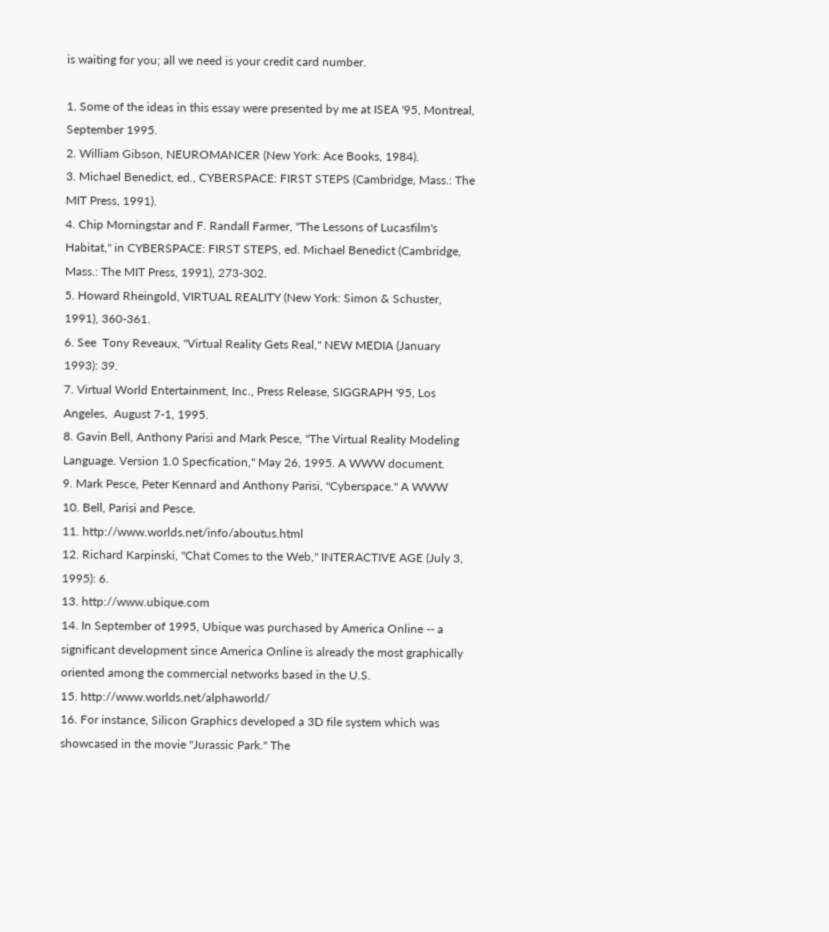is waiting for you; all we need is your credit card number.

1. Some of the ideas in this essay were presented by me at ISEA '95, Montreal,
September 1995.
2. William Gibson, NEUROMANCER (New York: Ace Books, 1984).
3. Michael Benedict, ed., CYBERSPACE: FIRST STEPS (Cambridge, Mass.: The
MIT Press, 1991).
4. Chip Morningstar and F. Randall Farmer, "The Lessons of Lucasfilm's
Habitat," in CYBERSPACE: FIRST STEPS, ed. Michael Benedict (Cambridge,
Mass.: The MIT Press, 1991), 273-302.
5. Howard Rheingold, VIRTUAL REALITY (New York: Simon & Schuster,
1991), 360-361.
6. See  Tony Reveaux, "Virtual Reality Gets Real," NEW MEDIA (January
1993): 39.
7. Virtual World Entertainment, Inc., Press Release, SIGGRAPH '95, Los
Angeles,  August 7-1, 1995.
8. Gavin Bell, Anthony Parisi and Mark Pesce, "The Virtual Reality Modeling
Language. Version 1.0 Specfication," May 26, 1995. A WWW document.
9. Mark Pesce, Peter Kennard and Anthony Parisi, "Cyberspace." A WWW
10. Bell, Parisi and Pesce.
11. http://www.worlds.net/info/aboutus.html
12. Richard Karpinski, "Chat Comes to the Web," INTERACTIVE AGE (July 3,
1995): 6.
13. http://www.ubique.com
14. In September of 1995, Ubique was purchased by America Online -- a
significant development since America Online is already the most graphically
oriented among the commercial networks based in the U.S.
15. http://www.worlds.net/alphaworld/
16. For instance, Silicon Graphics developed a 3D file system which was
showcased in the movie "Jurassic Park." The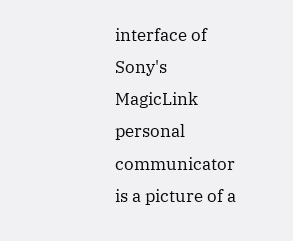interface of Sony's MagicLink
personal communicator is a picture of a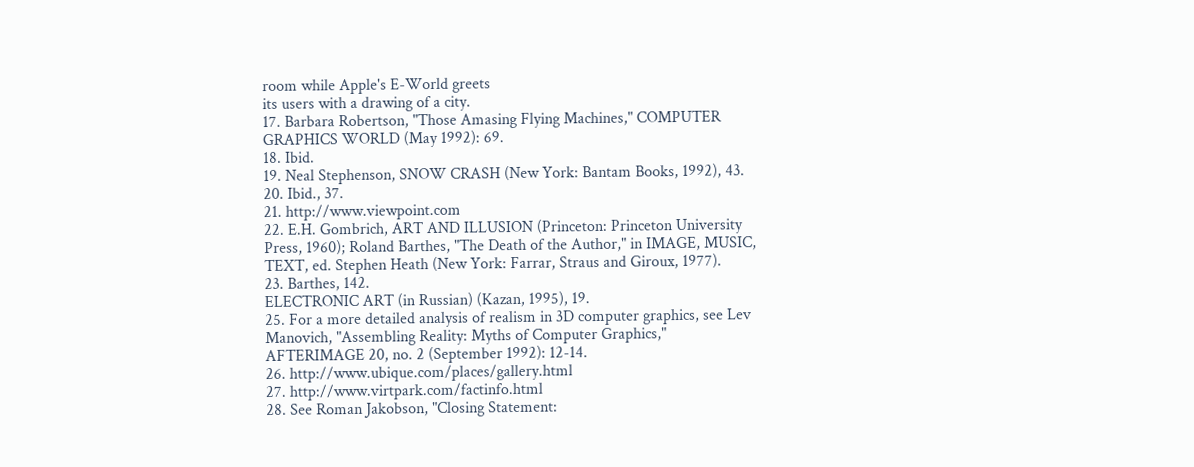room while Apple's E-World greets
its users with a drawing of a city.
17. Barbara Robertson, "Those Amasing Flying Machines," COMPUTER
GRAPHICS WORLD (May 1992): 69.
18. Ibid.
19. Neal Stephenson, SNOW CRASH (New York: Bantam Books, 1992), 43.
20. Ibid., 37.
21. http://www.viewpoint.com
22. E.H. Gombrich, ART AND ILLUSION (Princeton: Princeton University
Press, 1960); Roland Barthes, "The Death of the Author," in IMAGE, MUSIC,
TEXT, ed. Stephen Heath (New York: Farrar, Straus and Giroux, 1977).
23. Barthes, 142.
ELECTRONIC ART (in Russian) (Kazan, 1995), 19.
25. For a more detailed analysis of realism in 3D computer graphics, see Lev
Manovich, "Assembling Reality: Myths of Computer Graphics,"
AFTERIMAGE 20, no. 2 (September 1992): 12-14.
26. http://www.ubique.com/places/gallery.html
27. http://www.virtpark.com/factinfo.html
28. See Roman Jakobson, "Closing Statement: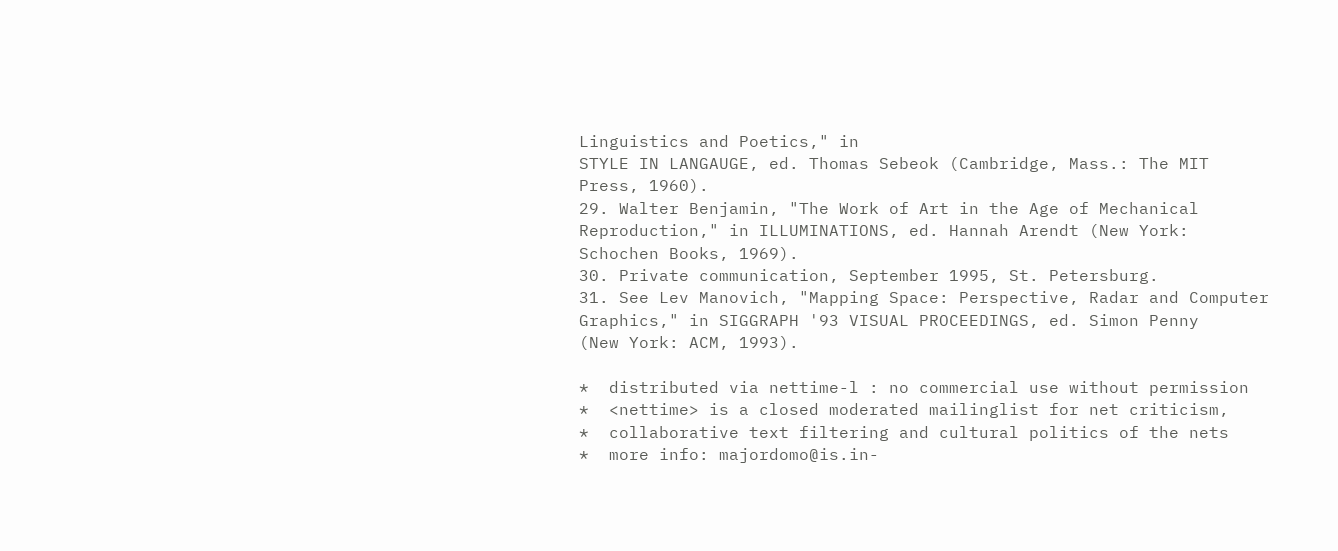Linguistics and Poetics," in
STYLE IN LANGAUGE, ed. Thomas Sebeok (Cambridge, Mass.: The MIT
Press, 1960).
29. Walter Benjamin, "The Work of Art in the Age of Mechanical
Reproduction," in ILLUMINATIONS, ed. Hannah Arendt (New York:
Schochen Books, 1969).
30. Private communication, September 1995, St. Petersburg.
31. See Lev Manovich, "Mapping Space: Perspective, Radar and Computer
Graphics," in SIGGRAPH '93 VISUAL PROCEEDINGS, ed. Simon Penny
(New York: ACM, 1993).

*  distributed via nettime-l : no commercial use without permission
*  <nettime> is a closed moderated mailinglist for net criticism,
*  collaborative text filtering and cultural politics of the nets
*  more info: majordomo@is.in-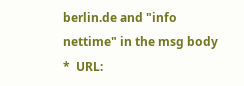berlin.de and "info nettime" in the msg body
*  URL: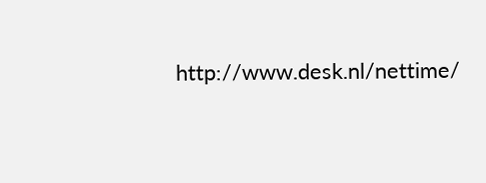http://www.desk.nl/nettime/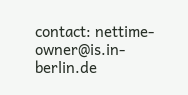contact: nettime-owner@is.in-berlin.de